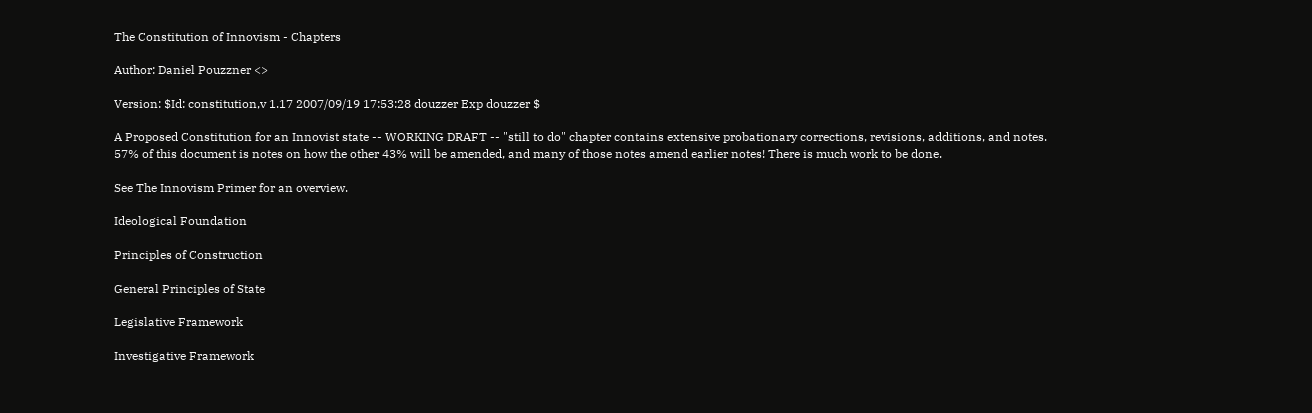The Constitution of Innovism - Chapters

Author: Daniel Pouzzner <>

Version: $Id: constitution,v 1.17 2007/09/19 17:53:28 douzzer Exp douzzer $

A Proposed Constitution for an Innovist state -- WORKING DRAFT -- "still to do" chapter contains extensive probationary corrections, revisions, additions, and notes. 57% of this document is notes on how the other 43% will be amended, and many of those notes amend earlier notes! There is much work to be done.

See The Innovism Primer for an overview.

Ideological Foundation

Principles of Construction

General Principles of State

Legislative Framework

Investigative Framework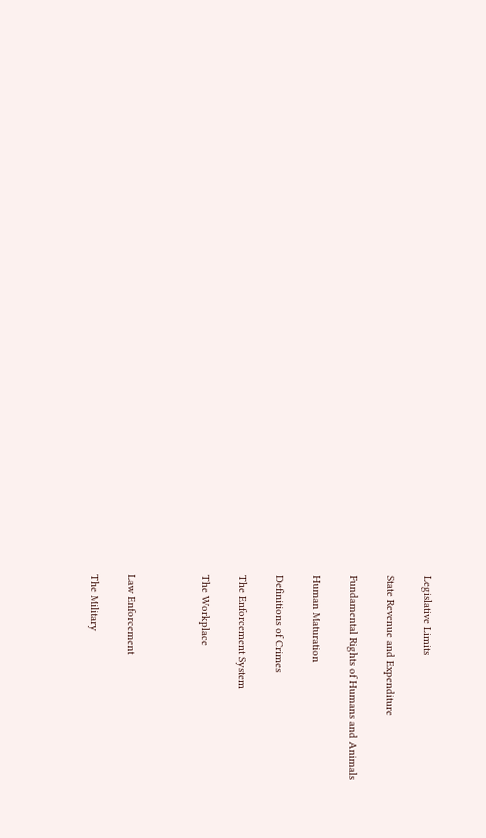Legislative Limits

State Revenue and Expenditure

Fundamental Rights of Humans and Animals

Human Maturation

Definitions of Crimes

The Enforcement System

The Workplace



Law Enforcement

The Military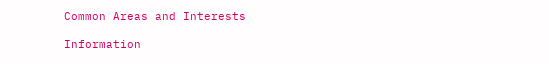Common Areas and Interests

Information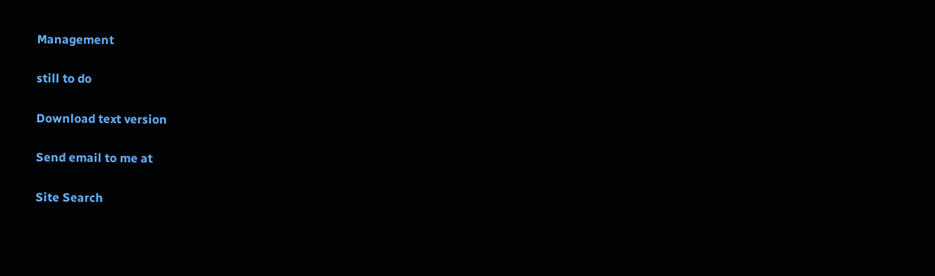Management

still to do

Download text version

Send email to me at

Site Search